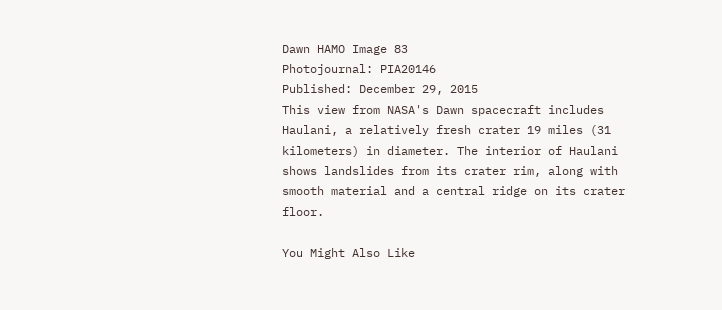Dawn HAMO Image 83
Photojournal: PIA20146
Published: December 29, 2015
This view from NASA's Dawn spacecraft includes Haulani, a relatively fresh crater 19 miles (31 kilometers) in diameter. The interior of Haulani shows landslides from its crater rim, along with smooth material and a central ridge on its crater floor.

You Might Also Like